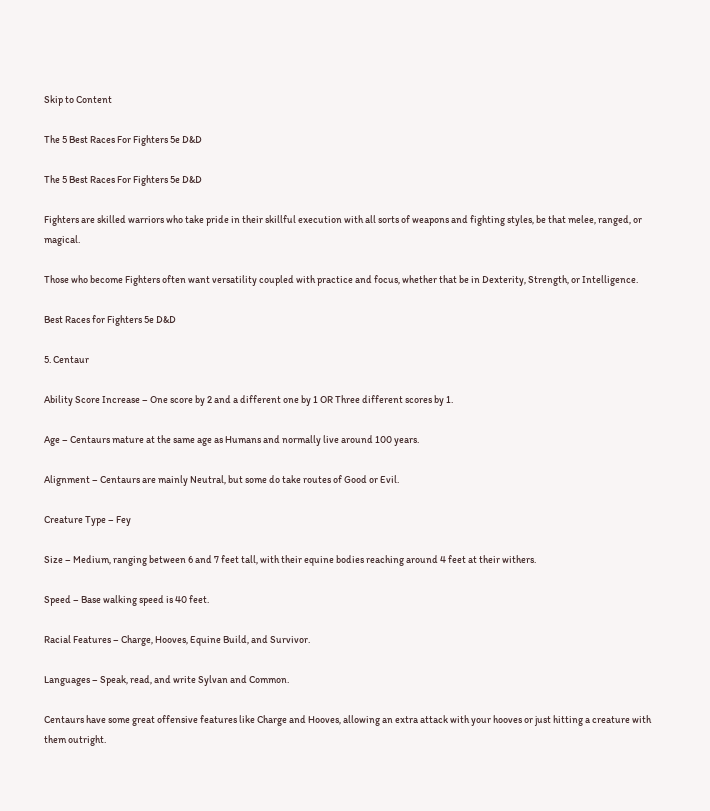Skip to Content

The 5 Best Races For Fighters 5e D&D

The 5 Best Races For Fighters 5e D&D

Fighters are skilled warriors who take pride in their skillful execution with all sorts of weapons and fighting styles, be that melee, ranged, or magical.

Those who become Fighters often want versatility coupled with practice and focus, whether that be in Dexterity, Strength, or Intelligence.

Best Races for Fighters 5e D&D

5. Centaur

Ability Score Increase – One score by 2 and a different one by 1 OR Three different scores by 1.

Age – Centaurs mature at the same age as Humans and normally live around 100 years.

Alignment – Centaurs are mainly Neutral, but some do take routes of Good or Evil.

Creature Type – Fey

Size – Medium, ranging between 6 and 7 feet tall, with their equine bodies reaching around 4 feet at their withers.

Speed – Base walking speed is 40 feet.

Racial Features – Charge, Hooves, Equine Build, and Survivor.

Languages – Speak, read, and write Sylvan and Common.

Centaurs have some great offensive features like Charge and Hooves, allowing an extra attack with your hooves or just hitting a creature with them outright.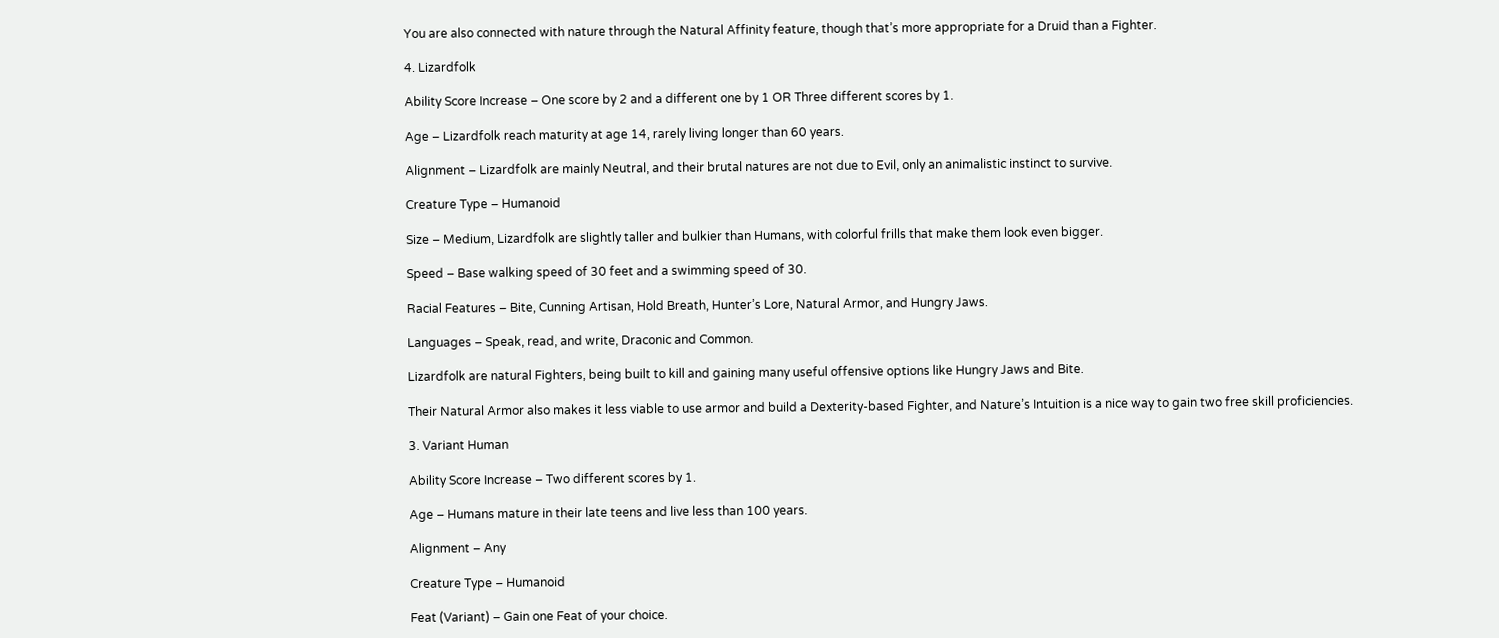You are also connected with nature through the Natural Affinity feature, though that’s more appropriate for a Druid than a Fighter.

4. Lizardfolk

Ability Score Increase – One score by 2 and a different one by 1 OR Three different scores by 1.

Age – Lizardfolk reach maturity at age 14, rarely living longer than 60 years.

Alignment – Lizardfolk are mainly Neutral, and their brutal natures are not due to Evil, only an animalistic instinct to survive.

Creature Type – Humanoid

Size – Medium, Lizardfolk are slightly taller and bulkier than Humans, with colorful frills that make them look even bigger.

Speed – Base walking speed of 30 feet and a swimming speed of 30.

Racial Features – Bite, Cunning Artisan, Hold Breath, Hunter’s Lore, Natural Armor, and Hungry Jaws.

Languages – Speak, read, and write, Draconic and Common.

Lizardfolk are natural Fighters, being built to kill and gaining many useful offensive options like Hungry Jaws and Bite.

Their Natural Armor also makes it less viable to use armor and build a Dexterity-based Fighter, and Nature’s Intuition is a nice way to gain two free skill proficiencies.

3. Variant Human

Ability Score Increase – Two different scores by 1.

Age – Humans mature in their late teens and live less than 100 years.

Alignment – Any

Creature Type – Humanoid

Feat (Variant) – Gain one Feat of your choice.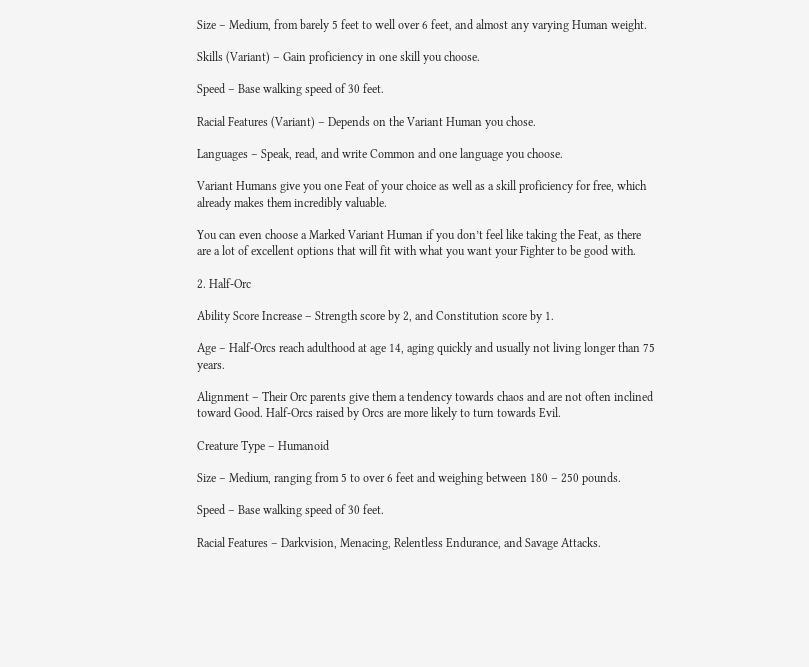Size – Medium, from barely 5 feet to well over 6 feet, and almost any varying Human weight.

Skills (Variant) – Gain proficiency in one skill you choose.

Speed – Base walking speed of 30 feet.

Racial Features (Variant) – Depends on the Variant Human you chose.

Languages – Speak, read, and write Common and one language you choose.

Variant Humans give you one Feat of your choice as well as a skill proficiency for free, which already makes them incredibly valuable.

You can even choose a Marked Variant Human if you don’t feel like taking the Feat, as there are a lot of excellent options that will fit with what you want your Fighter to be good with.

2. Half-Orc

Ability Score Increase – Strength score by 2, and Constitution score by 1.

Age – Half-Orcs reach adulthood at age 14, aging quickly and usually not living longer than 75 years.

Alignment – Their Orc parents give them a tendency towards chaos and are not often inclined toward Good. Half-Orcs raised by Orcs are more likely to turn towards Evil.

Creature Type – Humanoid

Size – Medium, ranging from 5 to over 6 feet and weighing between 180 – 250 pounds.

Speed – Base walking speed of 30 feet.

Racial Features – Darkvision, Menacing, Relentless Endurance, and Savage Attacks.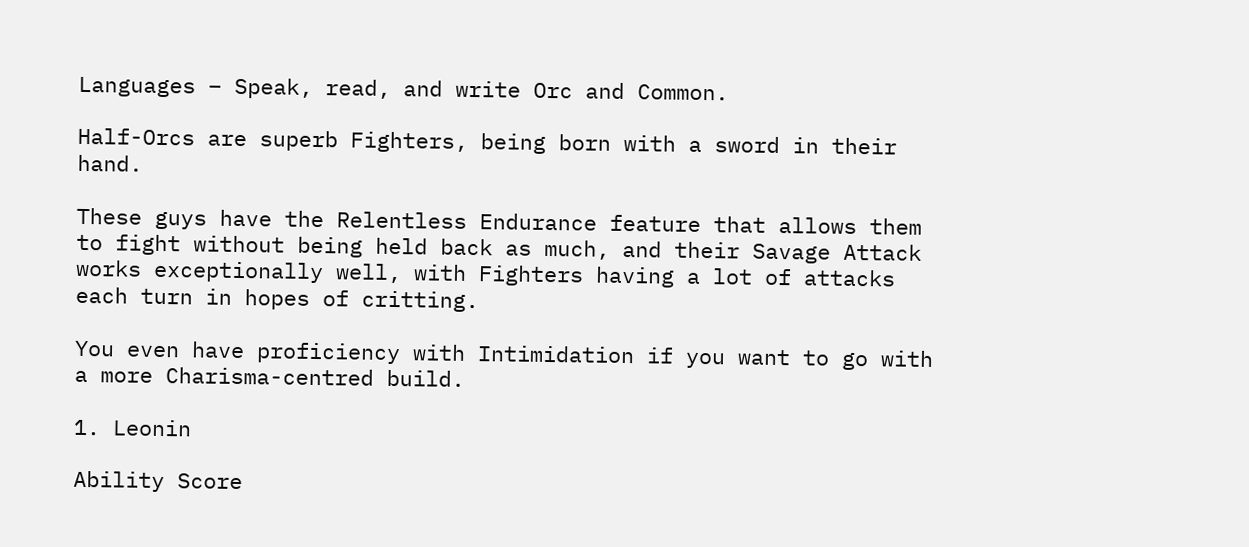Languages – Speak, read, and write Orc and Common.

Half-Orcs are superb Fighters, being born with a sword in their hand.

These guys have the Relentless Endurance feature that allows them to fight without being held back as much, and their Savage Attack works exceptionally well, with Fighters having a lot of attacks each turn in hopes of critting.

You even have proficiency with Intimidation if you want to go with a more Charisma-centred build.

1. Leonin

Ability Score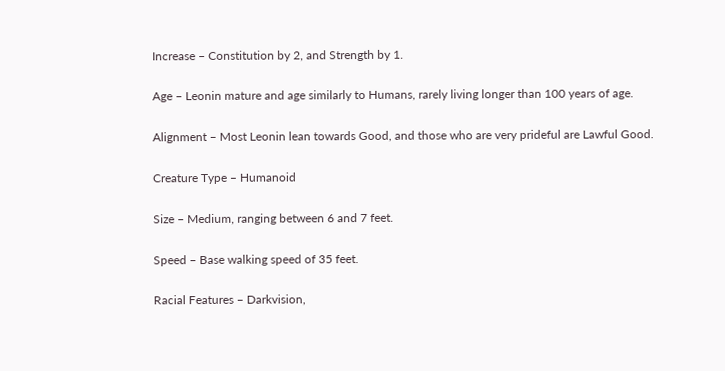Increase – Constitution by 2, and Strength by 1.

Age – Leonin mature and age similarly to Humans, rarely living longer than 100 years of age.

Alignment – Most Leonin lean towards Good, and those who are very prideful are Lawful Good.

Creature Type – Humanoid

Size – Medium, ranging between 6 and 7 feet.

Speed – Base walking speed of 35 feet.

Racial Features – Darkvision,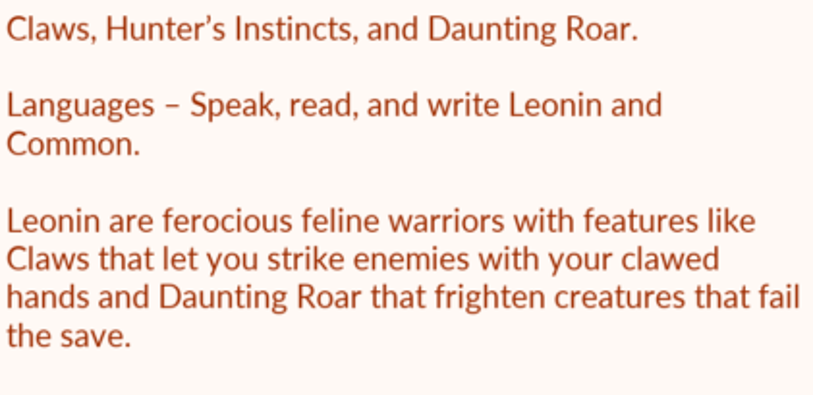Claws, Hunter’s Instincts, and Daunting Roar.

Languages – Speak, read, and write Leonin and Common.

Leonin are ferocious feline warriors with features like Claws that let you strike enemies with your clawed hands and Daunting Roar that frighten creatures that fail the save.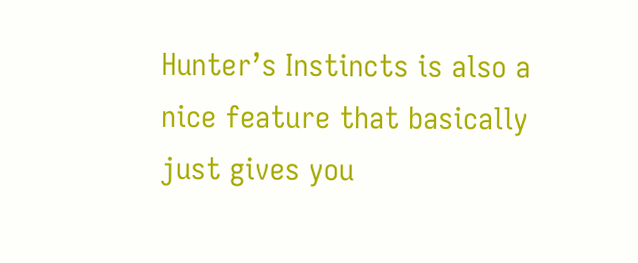Hunter’s Instincts is also a nice feature that basically just gives you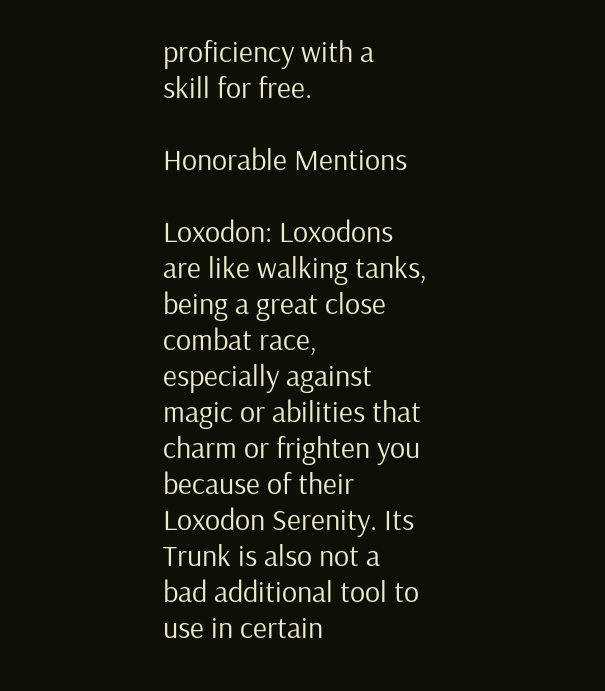proficiency with a skill for free.

Honorable Mentions

Loxodon: Loxodons are like walking tanks, being a great close combat race, especially against magic or abilities that charm or frighten you because of their Loxodon Serenity. Its Trunk is also not a bad additional tool to use in certain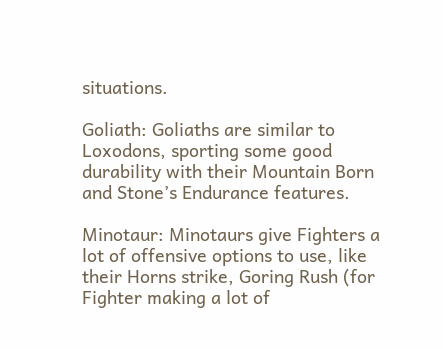situations.

Goliath: Goliaths are similar to Loxodons, sporting some good durability with their Mountain Born and Stone’s Endurance features.

Minotaur: Minotaurs give Fighters a lot of offensive options to use, like their Horns strike, Goring Rush (for Fighter making a lot of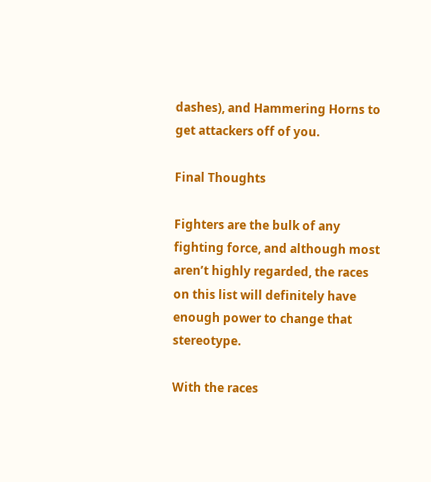dashes), and Hammering Horns to get attackers off of you.

Final Thoughts

Fighters are the bulk of any fighting force, and although most aren’t highly regarded, the races on this list will definitely have enough power to change that stereotype.

With the races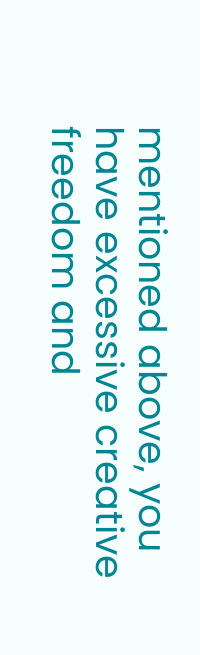mentioned above, you have excessive creative freedom and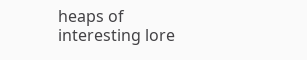heaps of interesting lore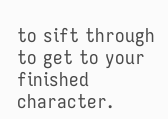to sift through to get to your finished character.